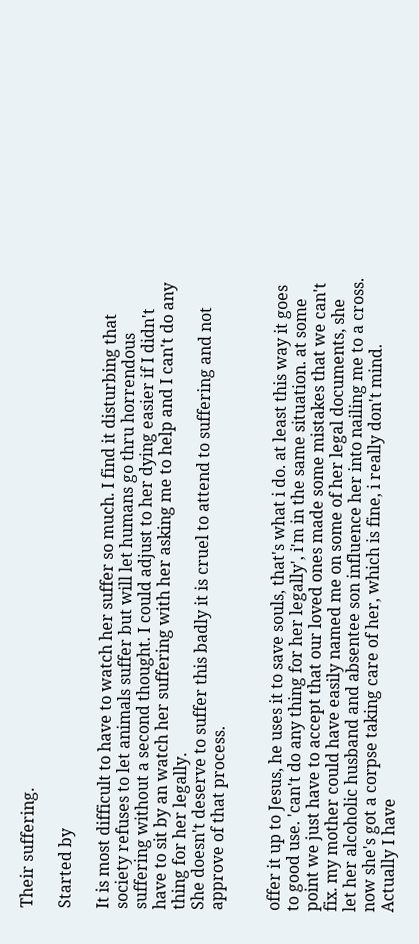Their suffering.

Started by

It is most difficult to have to watch her suffer so much. I find it disturbing that society refuses to let animals suffer but will let humans go thru horrendous suffering without a second thought. I could adjust to her dying easier if I didn't have to sit by an watch her suffering with her asking me to help and I can't do any thing for her legally.
She doesn't deserve to suffer this badly it is cruel to attend to suffering and not approve of that process.


offer it up to Jesus, he uses it to save souls, that's what i do. at least this way it goes to good use. 'can't do any thing for her legally', i'm in the same situation. at some point we just have to accept that our loved ones made some mistakes that we can't fix. my mother could have easily named me on some of her legal documents, she let her alcoholic husband and absentee son influence her into nailing me to a cross. now she's got a corpse taking care of her, which is fine, i really don't mind.
Actually I have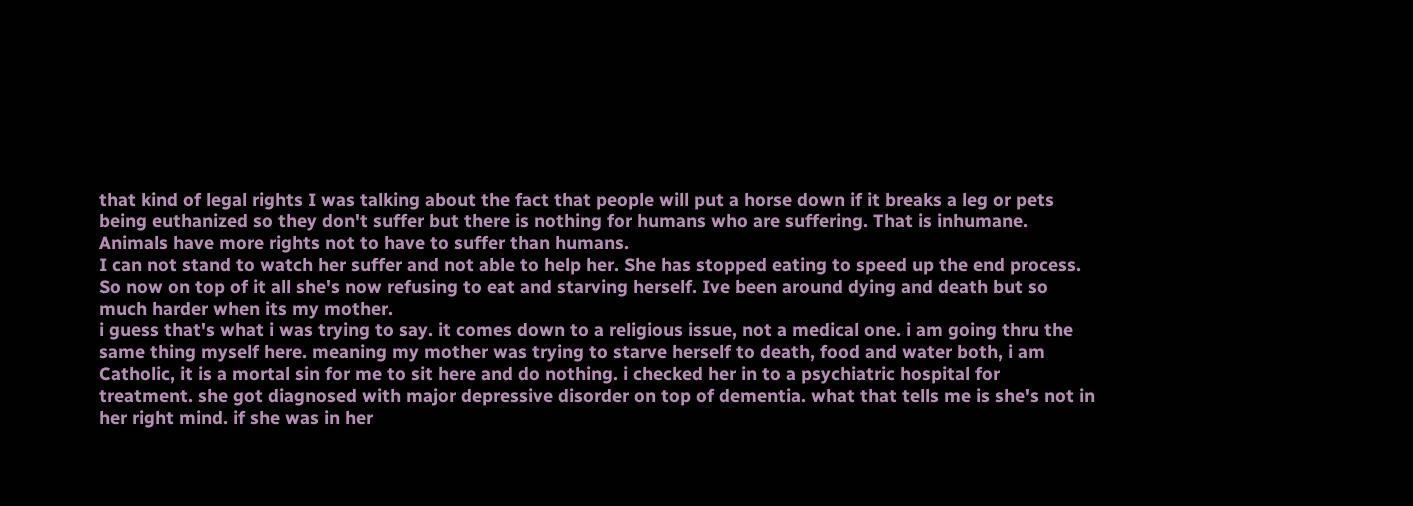that kind of legal rights I was talking about the fact that people will put a horse down if it breaks a leg or pets being euthanized so they don't suffer but there is nothing for humans who are suffering. That is inhumane. Animals have more rights not to have to suffer than humans.
I can not stand to watch her suffer and not able to help her. She has stopped eating to speed up the end process. So now on top of it all she's now refusing to eat and starving herself. Ive been around dying and death but so much harder when its my mother.
i guess that's what i was trying to say. it comes down to a religious issue, not a medical one. i am going thru the same thing myself here. meaning my mother was trying to starve herself to death, food and water both, i am Catholic, it is a mortal sin for me to sit here and do nothing. i checked her in to a psychiatric hospital for treatment. she got diagnosed with major depressive disorder on top of dementia. what that tells me is she's not in her right mind. if she was in her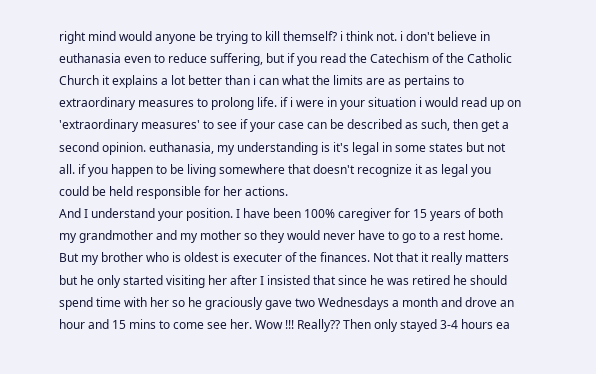right mind would anyone be trying to kill themself? i think not. i don't believe in euthanasia even to reduce suffering, but if you read the Catechism of the Catholic Church it explains a lot better than i can what the limits are as pertains to extraordinary measures to prolong life. if i were in your situation i would read up on 'extraordinary measures' to see if your case can be described as such, then get a second opinion. euthanasia, my understanding is it's legal in some states but not all. if you happen to be living somewhere that doesn't recognize it as legal you could be held responsible for her actions.
And I understand your position. I have been 100% caregiver for 15 years of both my grandmother and my mother so they would never have to go to a rest home. But my brother who is oldest is executer of the finances. Not that it really matters but he only started visiting her after I insisted that since he was retired he should spend time with her so he graciously gave two Wednesdays a month and drove an hour and 15 mins to come see her. Wow !!! Really?? Then only stayed 3-4 hours ea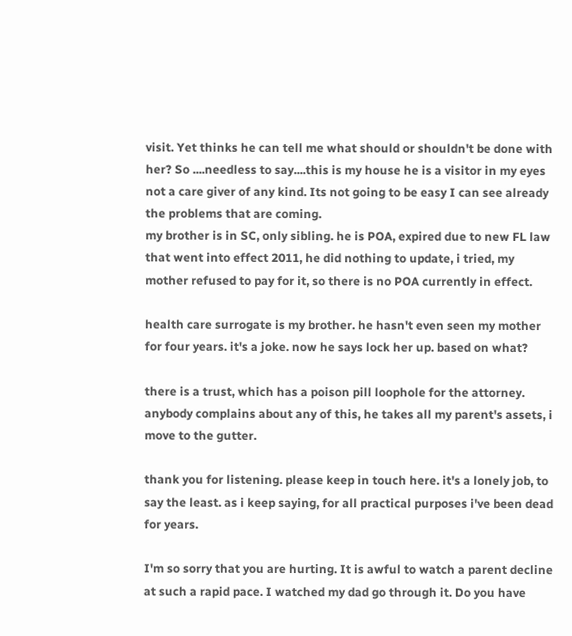visit. Yet thinks he can tell me what should or shouldn't be done with her? So ....needless to say....this is my house he is a visitor in my eyes not a care giver of any kind. Its not going to be easy I can see already the problems that are coming.
my brother is in SC, only sibling. he is POA, expired due to new FL law that went into effect 2011, he did nothing to update, i tried, my mother refused to pay for it, so there is no POA currently in effect.

health care surrogate is my brother. he hasn't even seen my mother for four years. it's a joke. now he says lock her up. based on what?

there is a trust, which has a poison pill loophole for the attorney. anybody complains about any of this, he takes all my parent's assets, i move to the gutter.

thank you for listening. please keep in touch here. it's a lonely job, to say the least. as i keep saying, for all practical purposes i've been dead for years.

I'm so sorry that you are hurting. It is awful to watch a parent decline at such a rapid pace. I watched my dad go through it. Do you have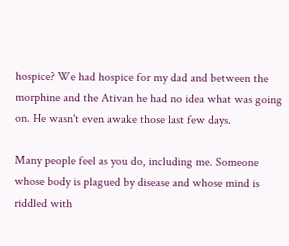hospice? We had hospice for my dad and between the morphine and the Ativan he had no idea what was going on. He wasn't even awake those last few days.

Many people feel as you do, including me. Someone whose body is plagued by disease and whose mind is riddled with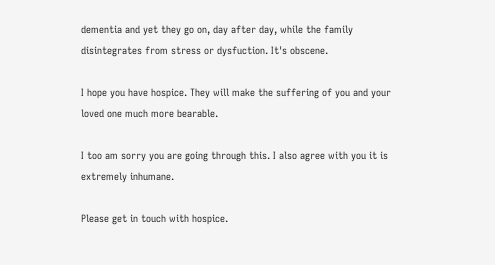dementia and yet they go on, day after day, while the family disintegrates from stress or dysfuction. It's obscene.

I hope you have hospice. They will make the suffering of you and your loved one much more bearable.

I too am sorry you are going through this. I also agree with you it is extremely inhumane.

Please get in touch with hospice.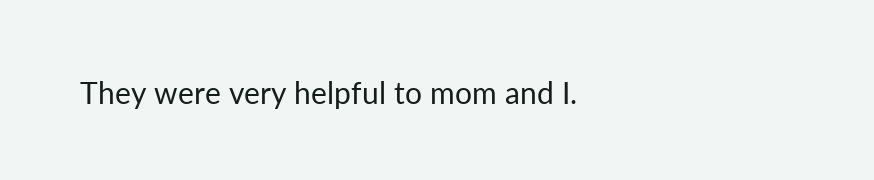They were very helpful to mom and I.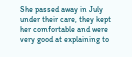She passed away in July under their care, they kept her comfortable and were very good at explaining to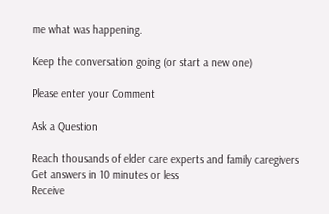me what was happening.

Keep the conversation going (or start a new one)

Please enter your Comment

Ask a Question

Reach thousands of elder care experts and family caregivers
Get answers in 10 minutes or less
Receive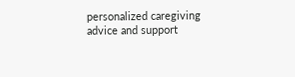personalized caregiving advice and support